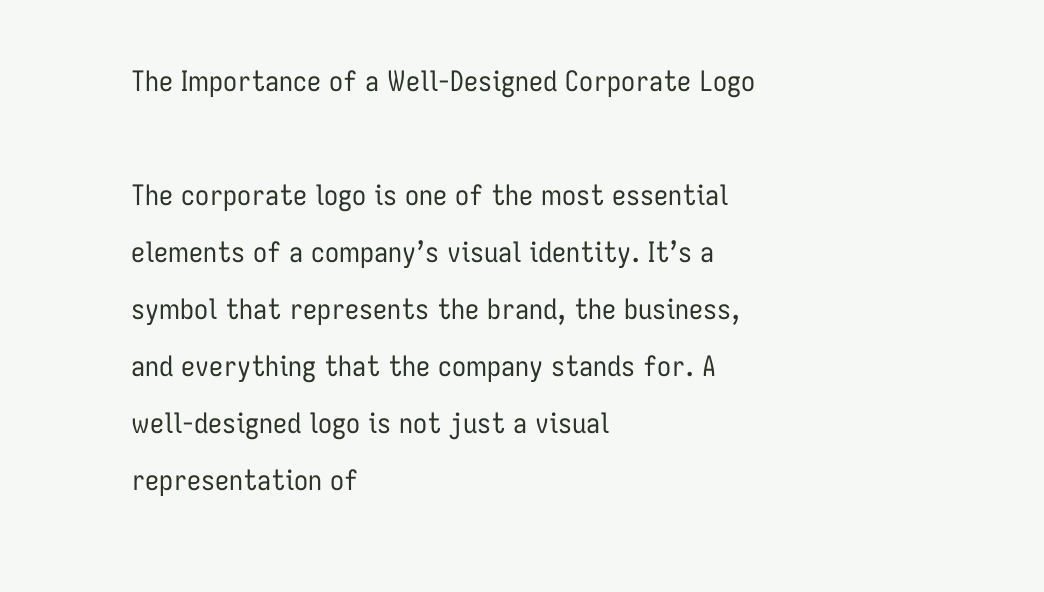The Importance of a Well-Designed Corporate Logo

The corporate logo is one of the most essential elements of a company’s visual identity. It’s a symbol that represents the brand, the business, and everything that the company stands for. A well-designed logo is not just a visual representation of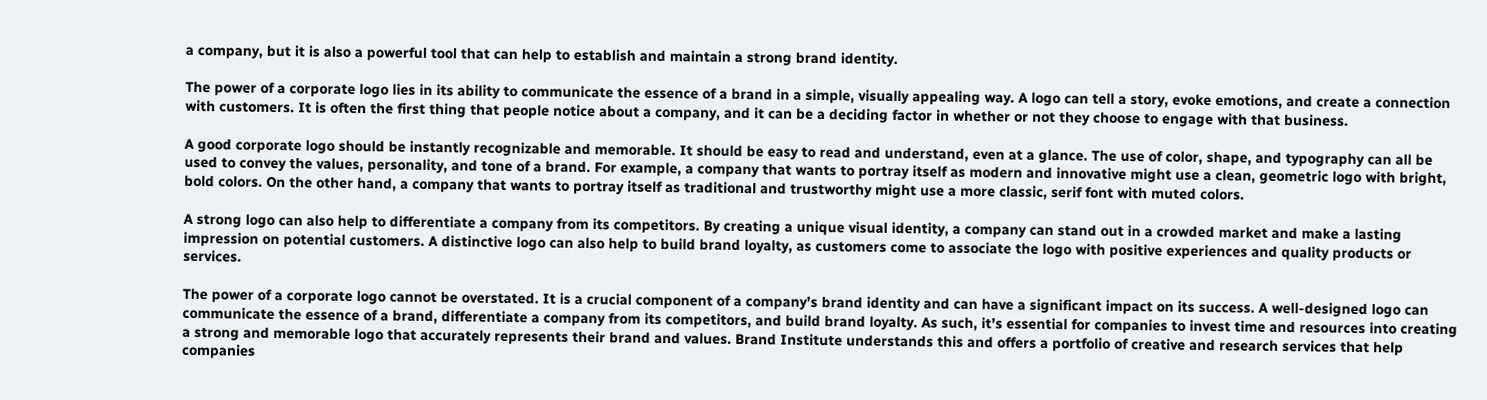a company, but it is also a powerful tool that can help to establish and maintain a strong brand identity.

The power of a corporate logo lies in its ability to communicate the essence of a brand in a simple, visually appealing way. A logo can tell a story, evoke emotions, and create a connection with customers. It is often the first thing that people notice about a company, and it can be a deciding factor in whether or not they choose to engage with that business.

A good corporate logo should be instantly recognizable and memorable. It should be easy to read and understand, even at a glance. The use of color, shape, and typography can all be used to convey the values, personality, and tone of a brand. For example, a company that wants to portray itself as modern and innovative might use a clean, geometric logo with bright, bold colors. On the other hand, a company that wants to portray itself as traditional and trustworthy might use a more classic, serif font with muted colors.

A strong logo can also help to differentiate a company from its competitors. By creating a unique visual identity, a company can stand out in a crowded market and make a lasting impression on potential customers. A distinctive logo can also help to build brand loyalty, as customers come to associate the logo with positive experiences and quality products or services.

The power of a corporate logo cannot be overstated. It is a crucial component of a company’s brand identity and can have a significant impact on its success. A well-designed logo can communicate the essence of a brand, differentiate a company from its competitors, and build brand loyalty. As such, it’s essential for companies to invest time and resources into creating a strong and memorable logo that accurately represents their brand and values. Brand Institute understands this and offers a portfolio of creative and research services that help companies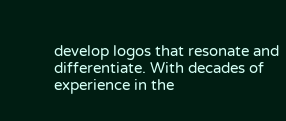develop logos that resonate and differentiate. With decades of experience in the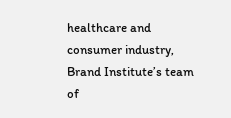healthcare and consumer industry, Brand Institute’s team of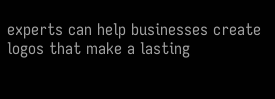experts can help businesses create logos that make a lasting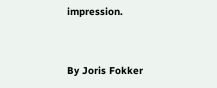impression.


By Joris Fokker